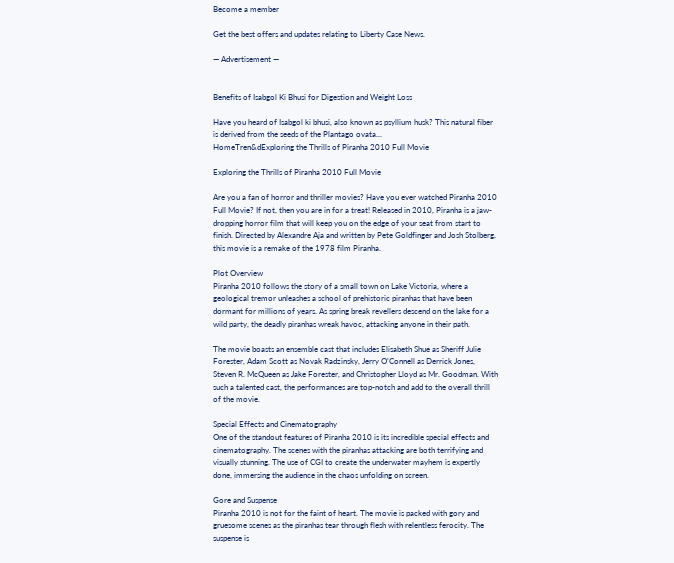Become a member

Get the best offers and updates relating to Liberty Case News.

― Advertisement ―


Benefits of Isabgol Ki Bhusi for Digestion and Weight Loss

Have you heard of Isabgol ki bhusi, also known as psyllium husk? This natural fiber is derived from the seeds of the Plantago ovata...
HomeTren&dExploring the Thrills of Piranha 2010 Full Movie

Exploring the Thrills of Piranha 2010 Full Movie

Are you a fan of horror and thriller movies? Have you ever watched Piranha 2010 Full Movie? If not, then you are in for a treat! Released in 2010, Piranha is a jaw-dropping horror film that will keep you on the edge of your seat from start to finish. Directed by Alexandre Aja and written by Pete Goldfinger and Josh Stolberg, this movie is a remake of the 1978 film Piranha.

Plot Overview
Piranha 2010 follows the story of a small town on Lake Victoria, where a geological tremor unleashes a school of prehistoric piranhas that have been dormant for millions of years. As spring break revellers descend on the lake for a wild party, the deadly piranhas wreak havoc, attacking anyone in their path.

The movie boasts an ensemble cast that includes Elisabeth Shue as Sheriff Julie Forester, Adam Scott as Novak Radzinsky, Jerry O’Connell as Derrick Jones, Steven R. McQueen as Jake Forester, and Christopher Lloyd as Mr. Goodman. With such a talented cast, the performances are top-notch and add to the overall thrill of the movie.

Special Effects and Cinematography
One of the standout features of Piranha 2010 is its incredible special effects and cinematography. The scenes with the piranhas attacking are both terrifying and visually stunning. The use of CGI to create the underwater mayhem is expertly done, immersing the audience in the chaos unfolding on screen.

Gore and Suspense
Piranha 2010 is not for the faint of heart. The movie is packed with gory and gruesome scenes as the piranhas tear through flesh with relentless ferocity. The suspense is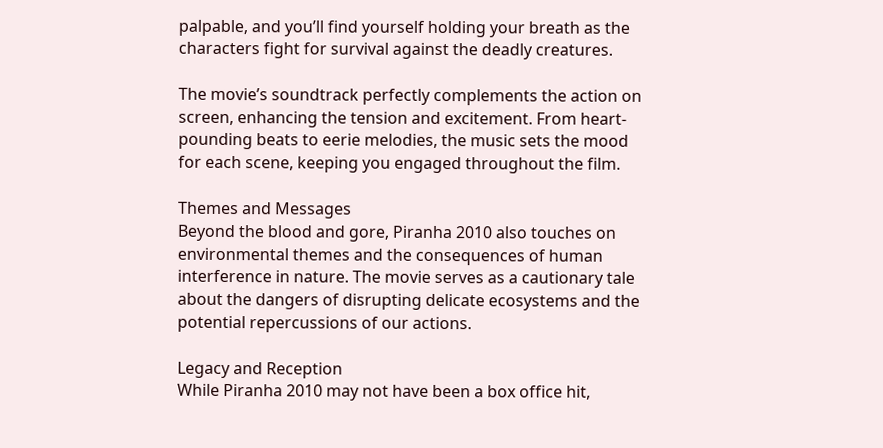palpable, and you’ll find yourself holding your breath as the characters fight for survival against the deadly creatures.

The movie’s soundtrack perfectly complements the action on screen, enhancing the tension and excitement. From heart-pounding beats to eerie melodies, the music sets the mood for each scene, keeping you engaged throughout the film.

Themes and Messages
Beyond the blood and gore, Piranha 2010 also touches on environmental themes and the consequences of human interference in nature. The movie serves as a cautionary tale about the dangers of disrupting delicate ecosystems and the potential repercussions of our actions.

Legacy and Reception
While Piranha 2010 may not have been a box office hit,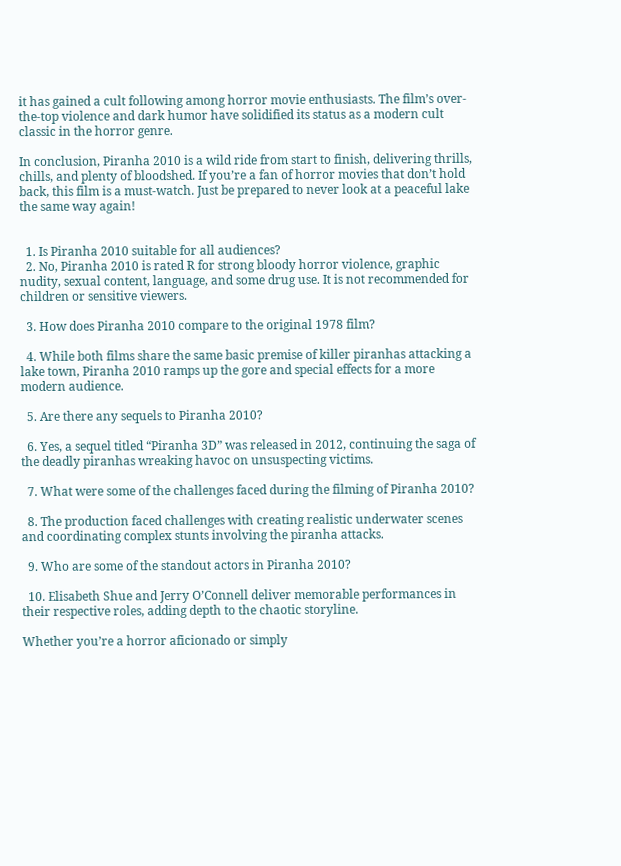it has gained a cult following among horror movie enthusiasts. The film’s over-the-top violence and dark humor have solidified its status as a modern cult classic in the horror genre.

In conclusion, Piranha 2010 is a wild ride from start to finish, delivering thrills, chills, and plenty of bloodshed. If you’re a fan of horror movies that don’t hold back, this film is a must-watch. Just be prepared to never look at a peaceful lake the same way again!


  1. Is Piranha 2010 suitable for all audiences?
  2. No, Piranha 2010 is rated R for strong bloody horror violence, graphic nudity, sexual content, language, and some drug use. It is not recommended for children or sensitive viewers.

  3. How does Piranha 2010 compare to the original 1978 film?

  4. While both films share the same basic premise of killer piranhas attacking a lake town, Piranha 2010 ramps up the gore and special effects for a more modern audience.

  5. Are there any sequels to Piranha 2010?

  6. Yes, a sequel titled “Piranha 3D” was released in 2012, continuing the saga of the deadly piranhas wreaking havoc on unsuspecting victims.

  7. What were some of the challenges faced during the filming of Piranha 2010?

  8. The production faced challenges with creating realistic underwater scenes and coordinating complex stunts involving the piranha attacks.

  9. Who are some of the standout actors in Piranha 2010?

  10. Elisabeth Shue and Jerry O’Connell deliver memorable performances in their respective roles, adding depth to the chaotic storyline.

Whether you’re a horror aficionado or simply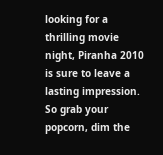looking for a thrilling movie night, Piranha 2010 is sure to leave a lasting impression. So grab your popcorn, dim the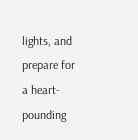lights, and prepare for a heart-pounding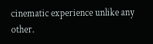cinematic experience unlike any other.